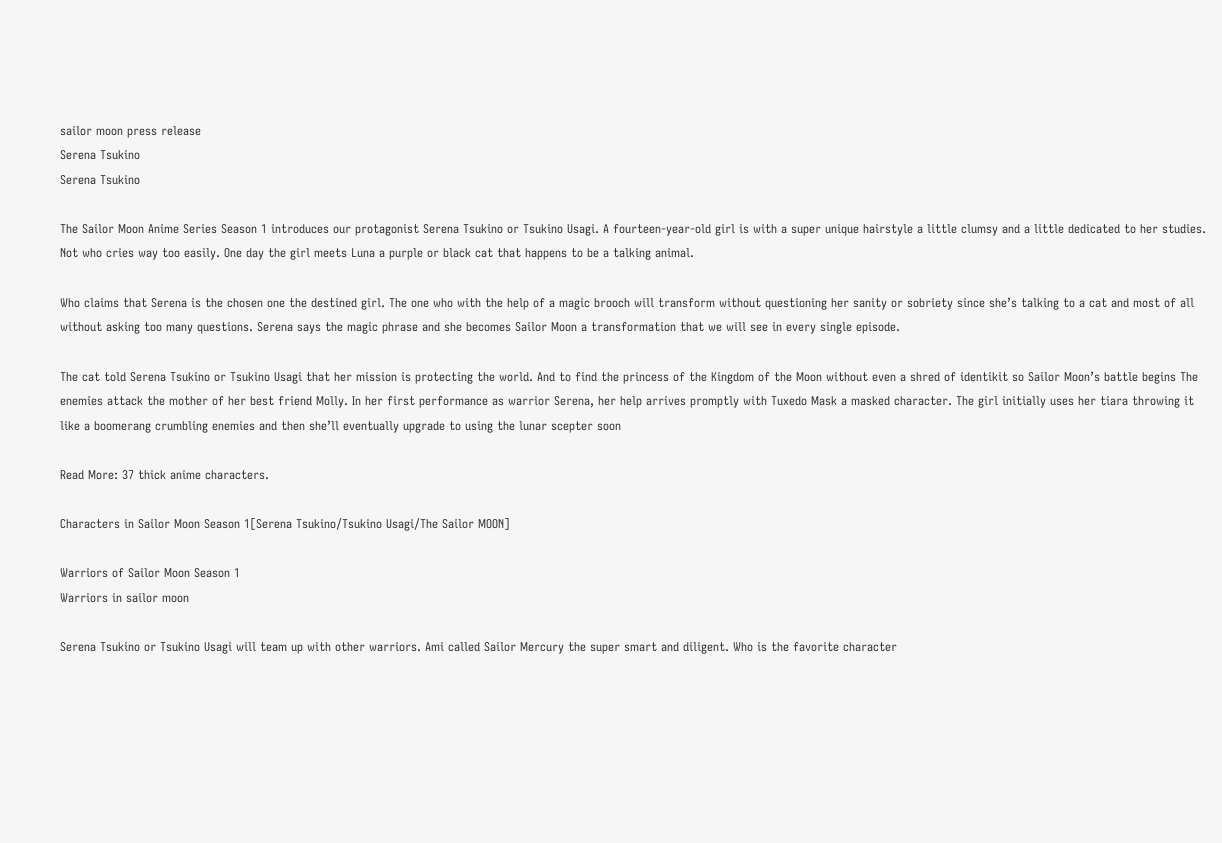sailor moon press release
Serena Tsukino
Serena Tsukino

The Sailor Moon Anime Series Season 1 introduces our protagonist Serena Tsukino or Tsukino Usagi. A fourteen-year-old girl is with a super unique hairstyle a little clumsy and a little dedicated to her studies. Not who cries way too easily. One day the girl meets Luna a purple or black cat that happens to be a talking animal.

Who claims that Serena is the chosen one the destined girl. The one who with the help of a magic brooch will transform without questioning her sanity or sobriety since she’s talking to a cat and most of all without asking too many questions. Serena says the magic phrase and she becomes Sailor Moon a transformation that we will see in every single episode.

The cat told Serena Tsukino or Tsukino Usagi that her mission is protecting the world. And to find the princess of the Kingdom of the Moon without even a shred of identikit so Sailor Moon’s battle begins The enemies attack the mother of her best friend Molly. In her first performance as warrior Serena, her help arrives promptly with Tuxedo Mask a masked character. The girl initially uses her tiara throwing it like a boomerang crumbling enemies and then she’ll eventually upgrade to using the lunar scepter soon

Read More: 37 thick anime characters.

Characters in Sailor Moon Season 1[Serena Tsukino/Tsukino Usagi/The Sailor MOON]

Warriors of Sailor Moon Season 1
Warriors in sailor moon

Serena Tsukino or Tsukino Usagi will team up with other warriors. Ami called Sailor Mercury the super smart and diligent. Who is the favorite character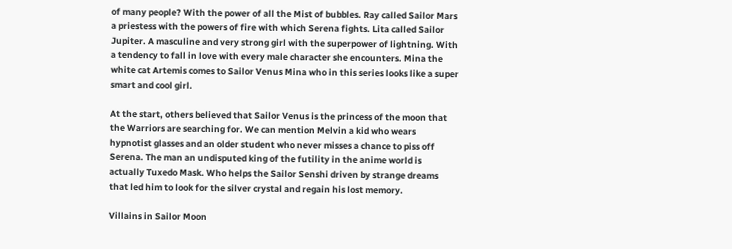of many people? With the power of all the Mist of bubbles. Ray called Sailor Mars a priestess with the powers of fire with which Serena fights. Lita called Sailor Jupiter. A masculine and very strong girl with the superpower of lightning. With a tendency to fall in love with every male character she encounters. Mina the white cat Artemis comes to Sailor Venus Mina who in this series looks like a super smart and cool girl.

At the start, others believed that Sailor Venus is the princess of the moon that the Warriors are searching for. We can mention Melvin a kid who wears hypnotist glasses and an older student who never misses a chance to piss off Serena. The man an undisputed king of the futility in the anime world is actually Tuxedo Mask. Who helps the Sailor Senshi driven by strange dreams that led him to look for the silver crystal and regain his lost memory.

Villains in Sailor Moon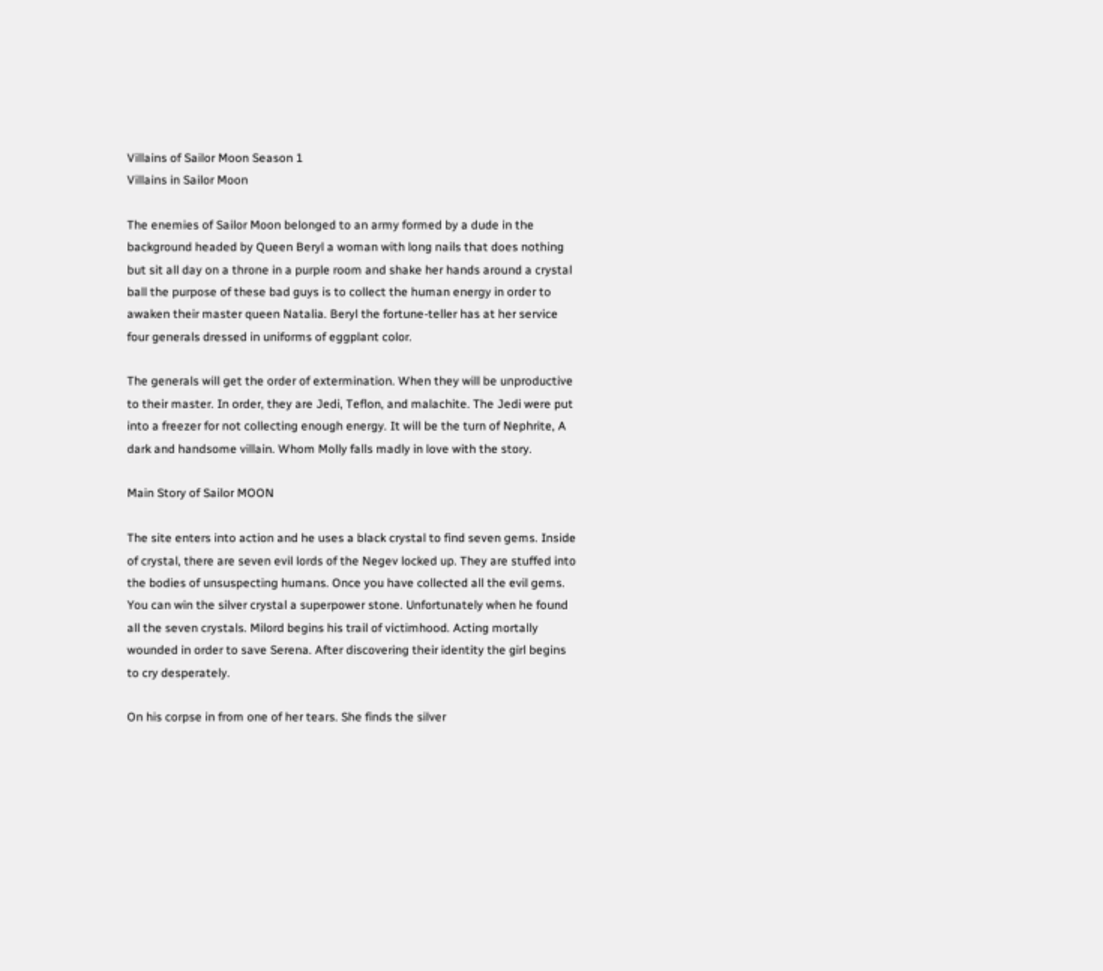Villains of Sailor Moon Season 1
Villains in Sailor Moon

The enemies of Sailor Moon belonged to an army formed by a dude in the background headed by Queen Beryl a woman with long nails that does nothing but sit all day on a throne in a purple room and shake her hands around a crystal ball the purpose of these bad guys is to collect the human energy in order to awaken their master queen Natalia. Beryl the fortune-teller has at her service four generals dressed in uniforms of eggplant color.

The generals will get the order of extermination. When they will be unproductive to their master. In order, they are Jedi, Teflon, and malachite. The Jedi were put into a freezer for not collecting enough energy. It will be the turn of Nephrite, A dark and handsome villain. Whom Molly falls madly in love with the story.

Main Story of Sailor MOON

The site enters into action and he uses a black crystal to find seven gems. Inside of crystal, there are seven evil lords of the Negev locked up. They are stuffed into the bodies of unsuspecting humans. Once you have collected all the evil gems. You can win the silver crystal a superpower stone. Unfortunately when he found all the seven crystals. Milord begins his trail of victimhood. Acting mortally wounded in order to save Serena. After discovering their identity the girl begins to cry desperately.

On his corpse in from one of her tears. She finds the silver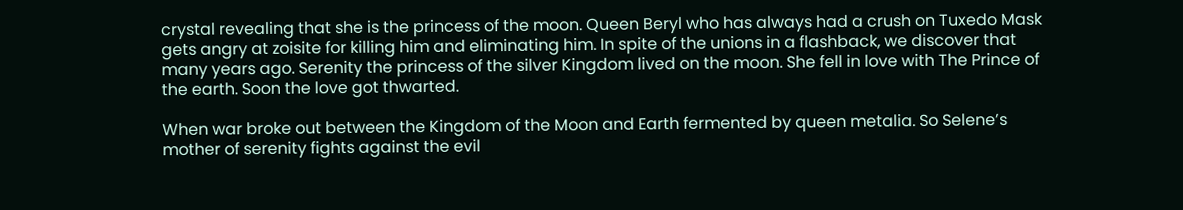crystal revealing that she is the princess of the moon. Queen Beryl who has always had a crush on Tuxedo Mask gets angry at zoisite for killing him and eliminating him. In spite of the unions in a flashback, we discover that many years ago. Serenity the princess of the silver Kingdom lived on the moon. She fell in love with The Prince of the earth. Soon the love got thwarted.

When war broke out between the Kingdom of the Moon and Earth fermented by queen metalia. So Selene’s mother of serenity fights against the evil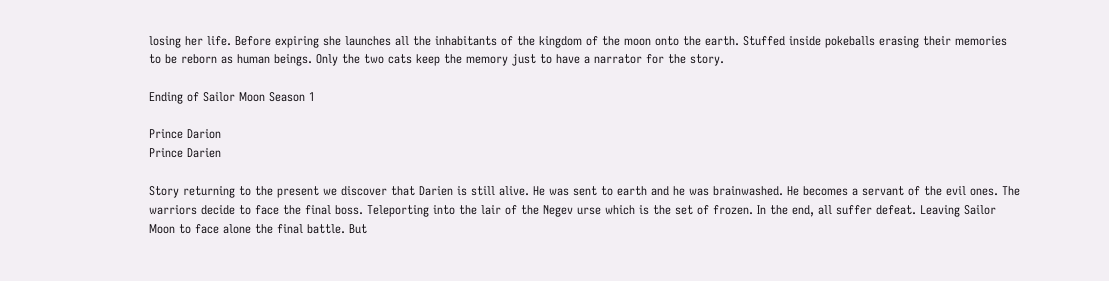losing her life. Before expiring she launches all the inhabitants of the kingdom of the moon onto the earth. Stuffed inside pokeballs erasing their memories to be reborn as human beings. Only the two cats keep the memory just to have a narrator for the story.

Ending of Sailor Moon Season 1

Prince Darion
Prince Darien

Story returning to the present we discover that Darien is still alive. He was sent to earth and he was brainwashed. He becomes a servant of the evil ones. The warriors decide to face the final boss. Teleporting into the lair of the Negev urse which is the set of frozen. In the end, all suffer defeat. Leaving Sailor Moon to face alone the final battle. But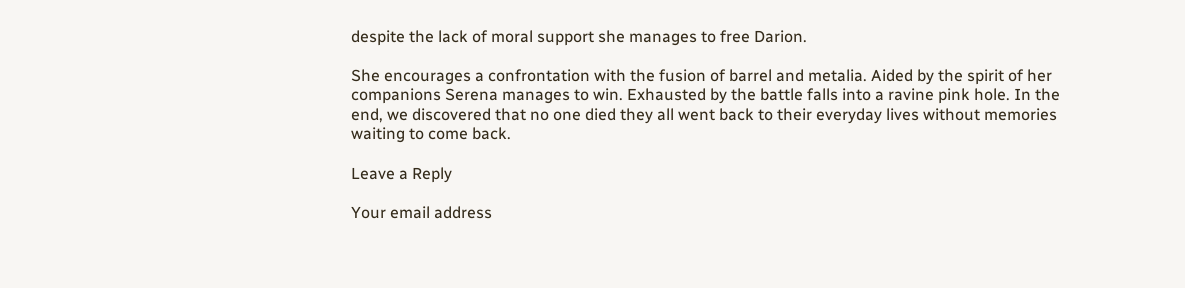despite the lack of moral support she manages to free Darion.

She encourages a confrontation with the fusion of barrel and metalia. Aided by the spirit of her companions Serena manages to win. Exhausted by the battle falls into a ravine pink hole. In the end, we discovered that no one died they all went back to their everyday lives without memories waiting to come back.

Leave a Reply

Your email address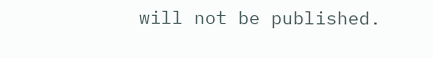will not be published.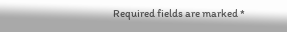Required fields are marked *